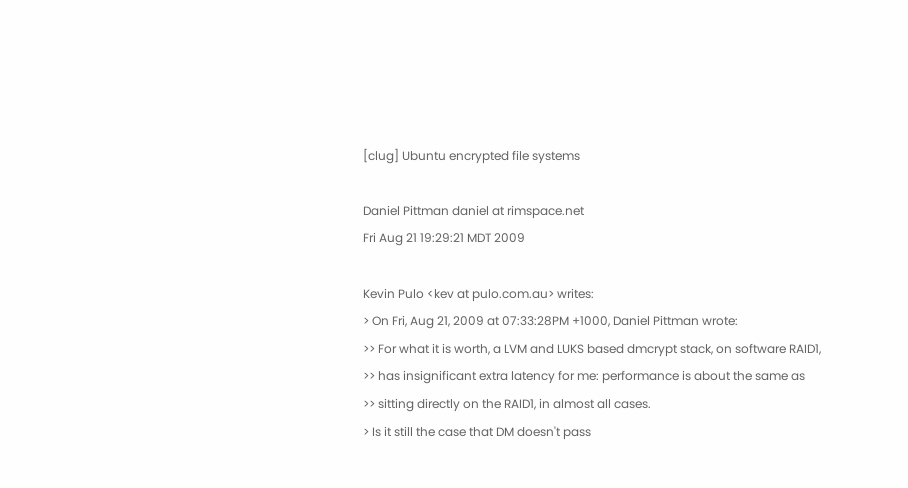[clug] Ubuntu encrypted file systems

Daniel Pittman daniel at rimspace.net
Fri Aug 21 19:29:21 MDT 2009

Kevin Pulo <kev at pulo.com.au> writes:
> On Fri, Aug 21, 2009 at 07:33:28PM +1000, Daniel Pittman wrote:
>> For what it is worth, a LVM and LUKS based dmcrypt stack, on software RAID1,
>> has insignificant extra latency for me: performance is about the same as
>> sitting directly on the RAID1, in almost all cases.
> Is it still the case that DM doesn't pass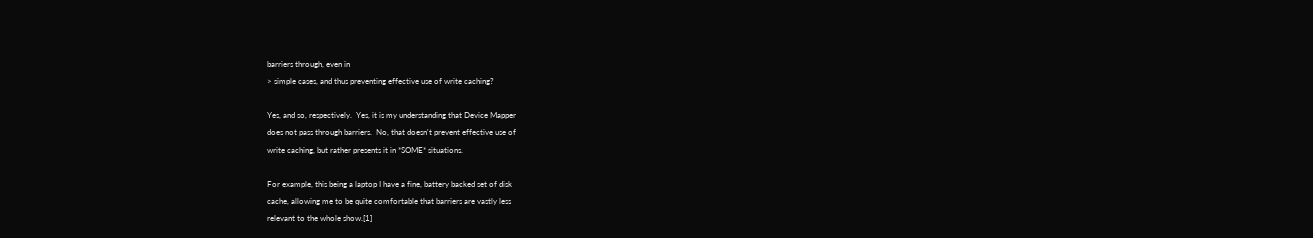barriers through, even in
> simple cases, and thus preventing effective use of write caching?

Yes, and so, respectively.  Yes, it is my understanding that Device Mapper
does not pass through barriers.  No, that doesn't prevent effective use of
write caching, but rather presents it in *SOME* situations.

For example, this being a laptop I have a fine, battery backed set of disk
cache, allowing me to be quite comfortable that barriers are vastly less
relevant to the whole show.[1]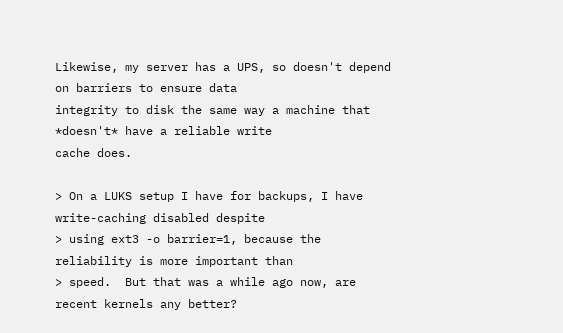Likewise, my server has a UPS, so doesn't depend on barriers to ensure data
integrity to disk the same way a machine that *doesn't* have a reliable write
cache does.

> On a LUKS setup I have for backups, I have write-caching disabled despite
> using ext3 -o barrier=1, because the reliability is more important than
> speed.  But that was a while ago now, are recent kernels any better?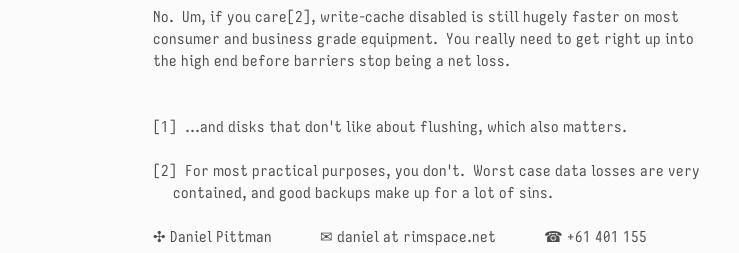No.  Um, if you care[2], write-cache disabled is still hugely faster on most
consumer and business grade equipment.  You really need to get right up into
the high end before barriers stop being a net loss.


[1]  ...and disks that don't like about flushing, which also matters.

[2]  For most practical purposes, you don't.  Worst case data losses are very
     contained, and good backups make up for a lot of sins.

✣ Daniel Pittman            ✉ daniel at rimspace.net            ☎ +61 401 155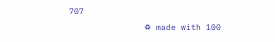707
               ♽ made with 100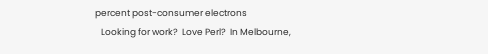percent post-consumer electrons
   Looking for work?  Love Perl?  In Melbourne,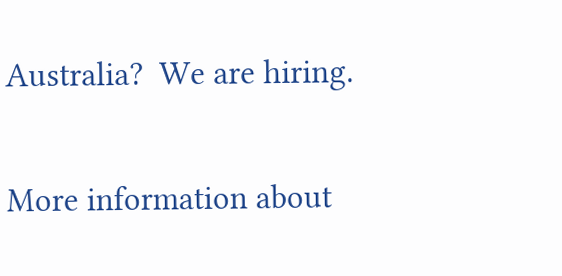Australia?  We are hiring.

More information about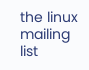the linux mailing list